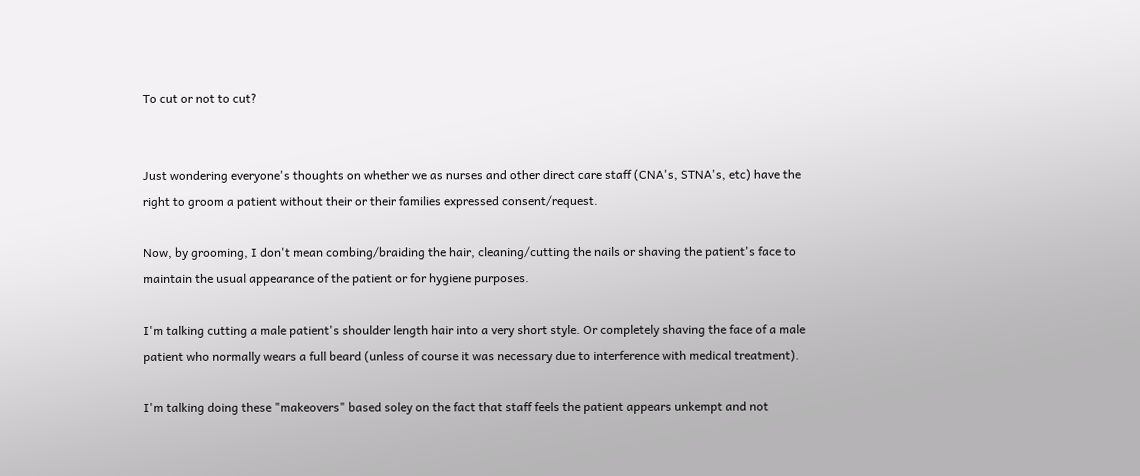To cut or not to cut?


Just wondering everyone's thoughts on whether we as nurses and other direct care staff (CNA's, STNA's, etc) have the right to groom a patient without their or their families expressed consent/request.

Now, by grooming, I don't mean combing/braiding the hair, cleaning/cutting the nails or shaving the patient's face to maintain the usual appearance of the patient or for hygiene purposes.

I'm talking cutting a male patient's shoulder length hair into a very short style. Or completely shaving the face of a male patient who normally wears a full beard (unless of course it was necessary due to interference with medical treatment).

I'm talking doing these "makeovers" based soley on the fact that staff feels the patient appears unkempt and not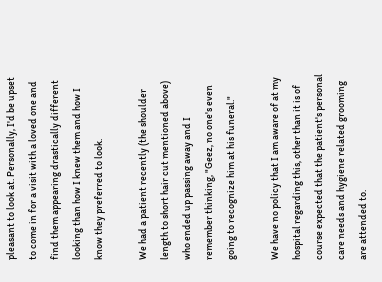pleasant to look at. Personally, I'd be upset to come in for a visit with a loved one and find them appearing drastically different looking than how I knew them and how I know they preferred to look.

We had a patient recently (the shoulder length to short hair cut mentioned above) who ended up passing away and I remember thinking, "Geez, no one's even going to recognize him at his funeral."

We have no policy that I am aware of at my hospital regarding this, other than it is of course expected that the patient's personal care needs and hygiene related grooming are attended to.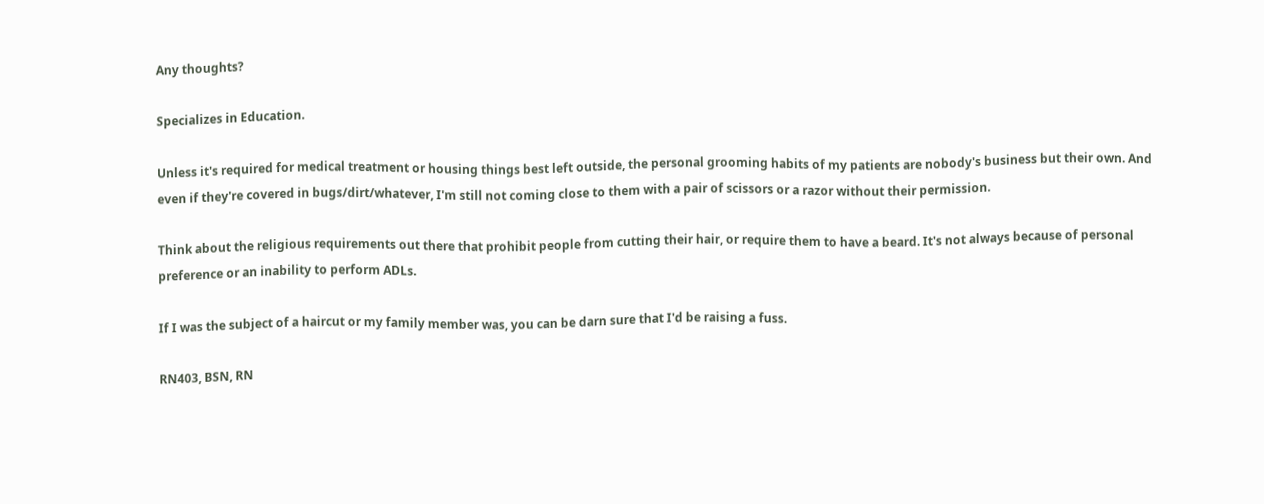Any thoughts?

Specializes in Education.

Unless it's required for medical treatment or housing things best left outside, the personal grooming habits of my patients are nobody's business but their own. And even if they're covered in bugs/dirt/whatever, I'm still not coming close to them with a pair of scissors or a razor without their permission.

Think about the religious requirements out there that prohibit people from cutting their hair, or require them to have a beard. It's not always because of personal preference or an inability to perform ADLs.

If I was the subject of a haircut or my family member was, you can be darn sure that I'd be raising a fuss.

RN403, BSN, RN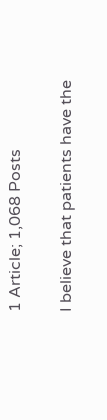1 Article; 1,068 Posts

I believe that patients have the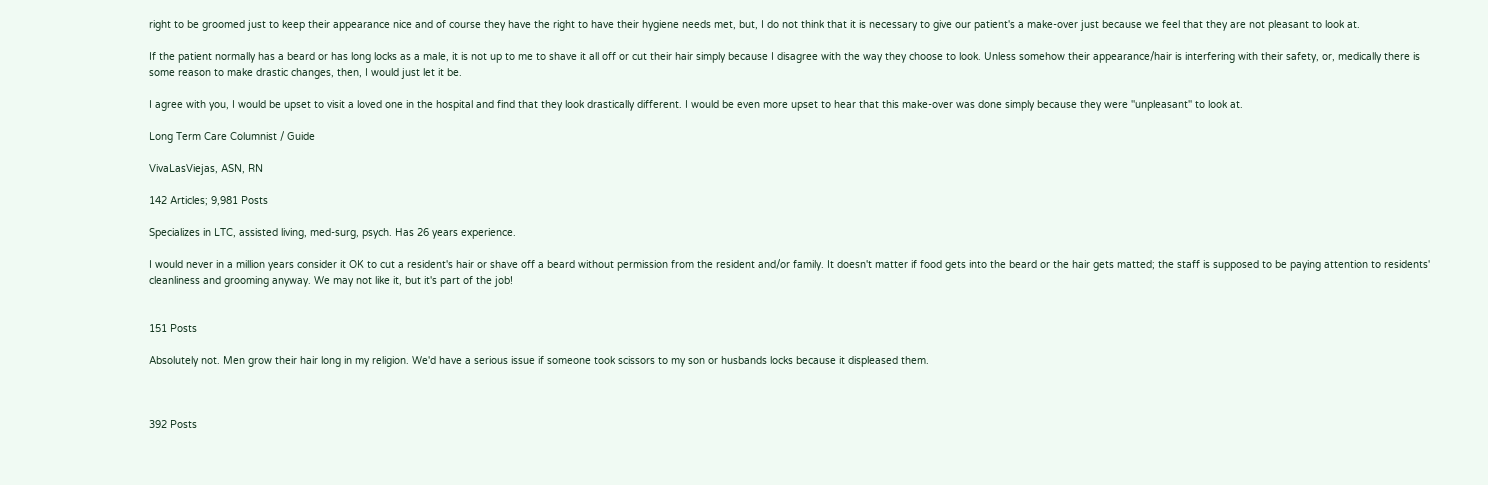right to be groomed just to keep their appearance nice and of course they have the right to have their hygiene needs met, but, I do not think that it is necessary to give our patient's a make-over just because we feel that they are not pleasant to look at.

If the patient normally has a beard or has long locks as a male, it is not up to me to shave it all off or cut their hair simply because I disagree with the way they choose to look. Unless somehow their appearance/hair is interfering with their safety, or, medically there is some reason to make drastic changes, then, I would just let it be.

I agree with you, I would be upset to visit a loved one in the hospital and find that they look drastically different. I would be even more upset to hear that this make-over was done simply because they were ''unpleasant'' to look at.

Long Term Care Columnist / Guide

VivaLasViejas, ASN, RN

142 Articles; 9,981 Posts

Specializes in LTC, assisted living, med-surg, psych. Has 26 years experience.

I would never in a million years consider it OK to cut a resident's hair or shave off a beard without permission from the resident and/or family. It doesn't matter if food gets into the beard or the hair gets matted; the staff is supposed to be paying attention to residents' cleanliness and grooming anyway. We may not like it, but it's part of the job!


151 Posts

Absolutely not. Men grow their hair long in my religion. We'd have a serious issue if someone took scissors to my son or husbands locks because it displeased them.



392 Posts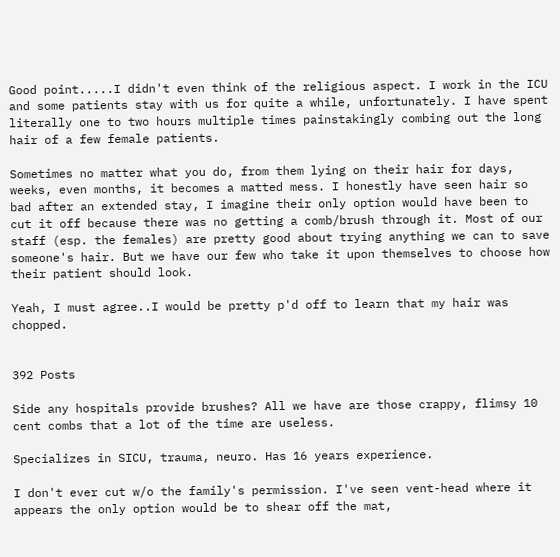Good point.....I didn't even think of the religious aspect. I work in the ICU and some patients stay with us for quite a while, unfortunately. I have spent literally one to two hours multiple times painstakingly combing out the long hair of a few female patients.

Sometimes no matter what you do, from them lying on their hair for days, weeks, even months, it becomes a matted mess. I honestly have seen hair so bad after an extended stay, I imagine their only option would have been to cut it off because there was no getting a comb/brush through it. Most of our staff (esp. the females) are pretty good about trying anything we can to save someone's hair. But we have our few who take it upon themselves to choose how their patient should look.

Yeah, I must agree..I would be pretty p'd off to learn that my hair was chopped.


392 Posts

Side any hospitals provide brushes? All we have are those crappy, flimsy 10 cent combs that a lot of the time are useless.

Specializes in SICU, trauma, neuro. Has 16 years experience.

I don't ever cut w/o the family's permission. I've seen vent-head where it appears the only option would be to shear off the mat,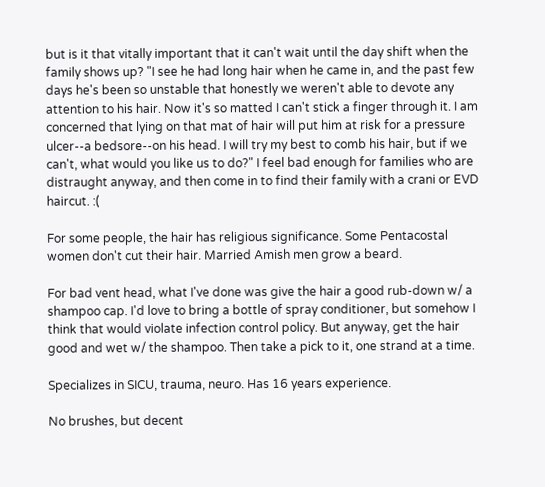but is it that vitally important that it can't wait until the day shift when the family shows up? "I see he had long hair when he came in, and the past few days he's been so unstable that honestly we weren't able to devote any attention to his hair. Now it's so matted I can't stick a finger through it. I am concerned that lying on that mat of hair will put him at risk for a pressure ulcer--a bedsore--on his head. I will try my best to comb his hair, but if we can't, what would you like us to do?" I feel bad enough for families who are distraught anyway, and then come in to find their family with a crani or EVD haircut. :(

For some people, the hair has religious significance. Some Pentacostal women don't cut their hair. Married Amish men grow a beard.

For bad vent head, what I've done was give the hair a good rub-down w/ a shampoo cap. I'd love to bring a bottle of spray conditioner, but somehow I think that would violate infection control policy. But anyway, get the hair good and wet w/ the shampoo. Then take a pick to it, one strand at a time.

Specializes in SICU, trauma, neuro. Has 16 years experience.

No brushes, but decent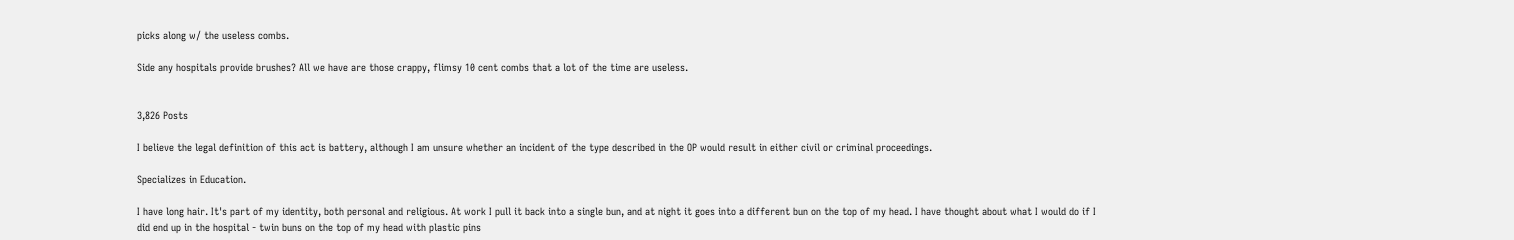picks along w/ the useless combs.

Side any hospitals provide brushes? All we have are those crappy, flimsy 10 cent combs that a lot of the time are useless.


3,826 Posts

I believe the legal definition of this act is battery, although I am unsure whether an incident of the type described in the OP would result in either civil or criminal proceedings.

Specializes in Education.

I have long hair. It's part of my identity, both personal and religious. At work I pull it back into a single bun, and at night it goes into a different bun on the top of my head. I have thought about what I would do if I did end up in the hospital - twin buns on the top of my head with plastic pins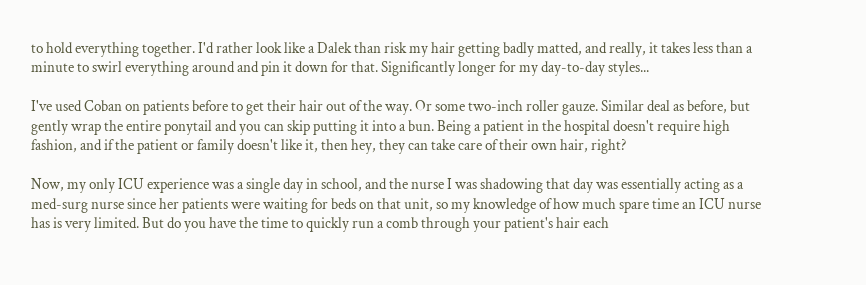to hold everything together. I'd rather look like a Dalek than risk my hair getting badly matted, and really, it takes less than a minute to swirl everything around and pin it down for that. Significantly longer for my day-to-day styles...

I've used Coban on patients before to get their hair out of the way. Or some two-inch roller gauze. Similar deal as before, but gently wrap the entire ponytail and you can skip putting it into a bun. Being a patient in the hospital doesn't require high fashion, and if the patient or family doesn't like it, then hey, they can take care of their own hair, right?

Now, my only ICU experience was a single day in school, and the nurse I was shadowing that day was essentially acting as a med-surg nurse since her patients were waiting for beds on that unit, so my knowledge of how much spare time an ICU nurse has is very limited. But do you have the time to quickly run a comb through your patient's hair each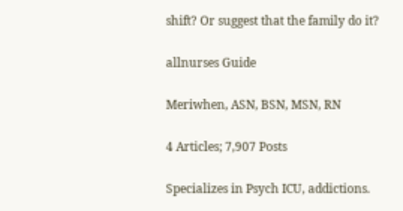shift? Or suggest that the family do it?

allnurses Guide

Meriwhen, ASN, BSN, MSN, RN

4 Articles; 7,907 Posts

Specializes in Psych ICU, addictions.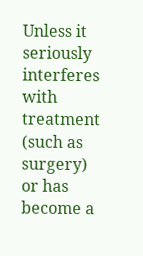Unless it seriously interferes with treatment (such as surgery) or has become a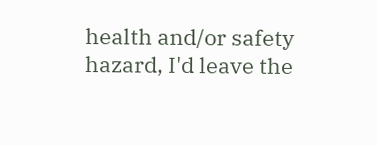health and/or safety hazard, I'd leave the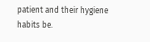patient and their hygiene habits be.